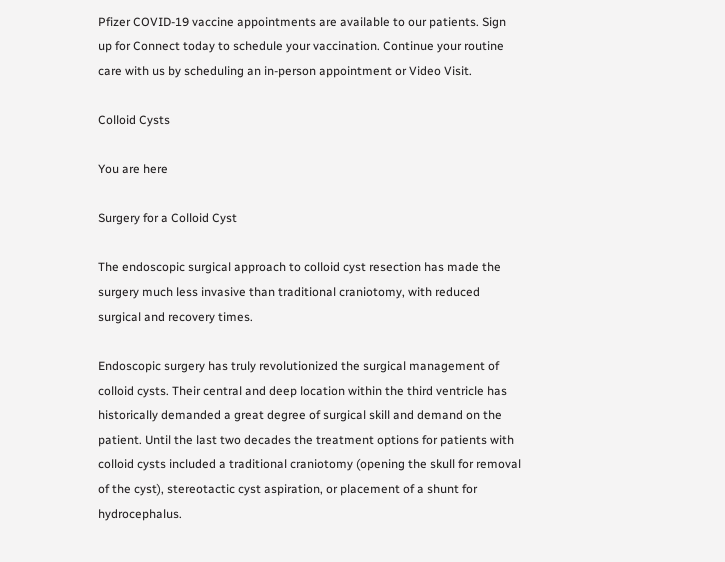Pfizer COVID-19 vaccine appointments are available to our patients. Sign up for Connect today to schedule your vaccination. Continue your routine care with us by scheduling an in-person appointment or Video Visit.

Colloid Cysts

You are here

Surgery for a Colloid Cyst

The endoscopic surgical approach to colloid cyst resection has made the surgery much less invasive than traditional craniotomy, with reduced surgical and recovery times.

Endoscopic surgery has truly revolutionized the surgical management of colloid cysts. Their central and deep location within the third ventricle has historically demanded a great degree of surgical skill and demand on the patient. Until the last two decades the treatment options for patients with colloid cysts included a traditional craniotomy (opening the skull for removal of the cyst), stereotactic cyst aspiration, or placement of a shunt for hydrocephalus.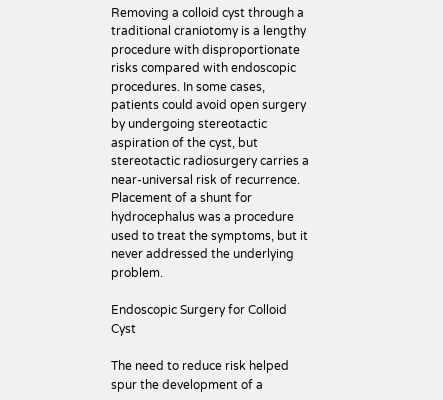Removing a colloid cyst through a traditional craniotomy is a lengthy procedure with disproportionate risks compared with endoscopic procedures. In some cases, patients could avoid open surgery by undergoing stereotactic aspiration of the cyst, but stereotactic radiosurgery carries a near-universal risk of recurrence. Placement of a shunt for hydrocephalus was a procedure used to treat the symptoms, but it never addressed the underlying problem.

Endoscopic Surgery for Colloid Cyst

The need to reduce risk helped spur the development of a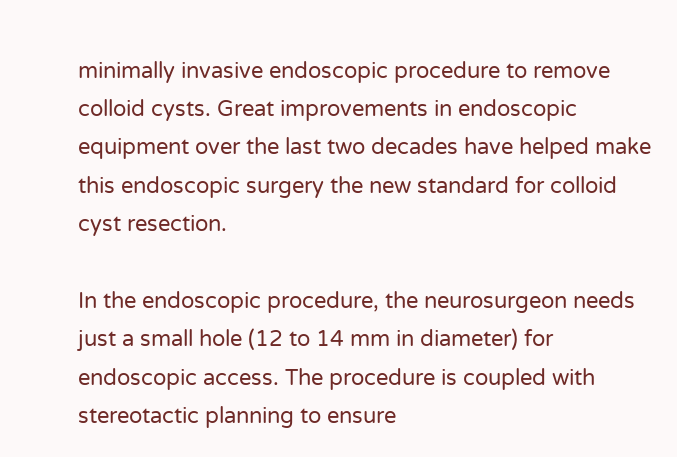minimally invasive endoscopic procedure to remove colloid cysts. Great improvements in endoscopic equipment over the last two decades have helped make this endoscopic surgery the new standard for colloid cyst resection.

In the endoscopic procedure, the neurosurgeon needs just a small hole (12 to 14 mm in diameter) for endoscopic access. The procedure is coupled with stereotactic planning to ensure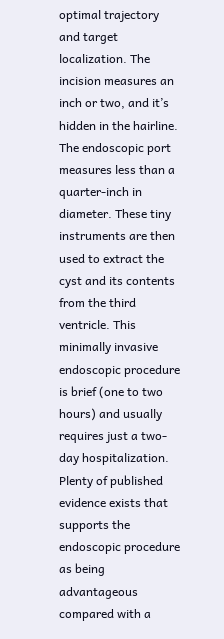optimal trajectory and target localization. The incision measures an inch or two, and it’s hidden in the hairline.  The endoscopic port measures less than a quarter-inch in diameter. These tiny instruments are then used to extract the cyst and its contents from the third ventricle. This minimally invasive endoscopic procedure is brief (one to two hours) and usually requires just a two-day hospitalization. Plenty of published evidence exists that supports the endoscopic procedure as being advantageous compared with a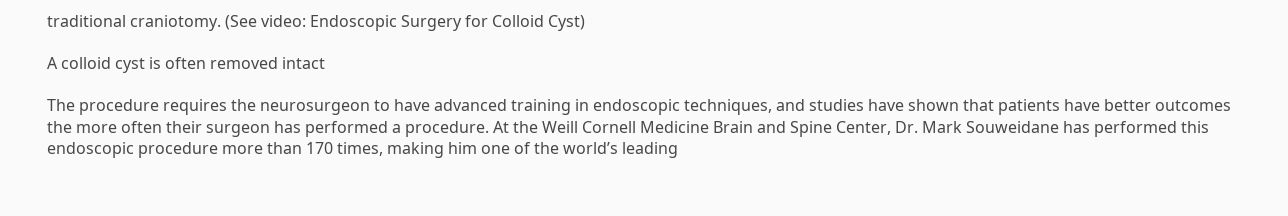traditional craniotomy. (See video: Endoscopic Surgery for Colloid Cyst)

A colloid cyst is often removed intact

The procedure requires the neurosurgeon to have advanced training in endoscopic techniques, and studies have shown that patients have better outcomes the more often their surgeon has performed a procedure. At the Weill Cornell Medicine Brain and Spine Center, Dr. Mark Souweidane has performed this endoscopic procedure more than 170 times, making him one of the world’s leading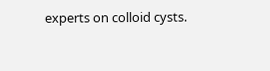experts on colloid cysts.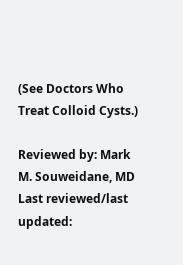(See Doctors Who Treat Colloid Cysts.)

Reviewed by: Mark M. Souweidane, MD
Last reviewed/last updated: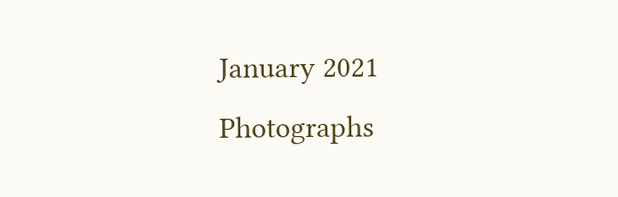January 2021
Photographs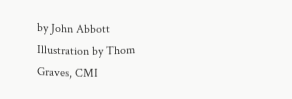by John Abbott
Illustration by Thom Graves, CMI